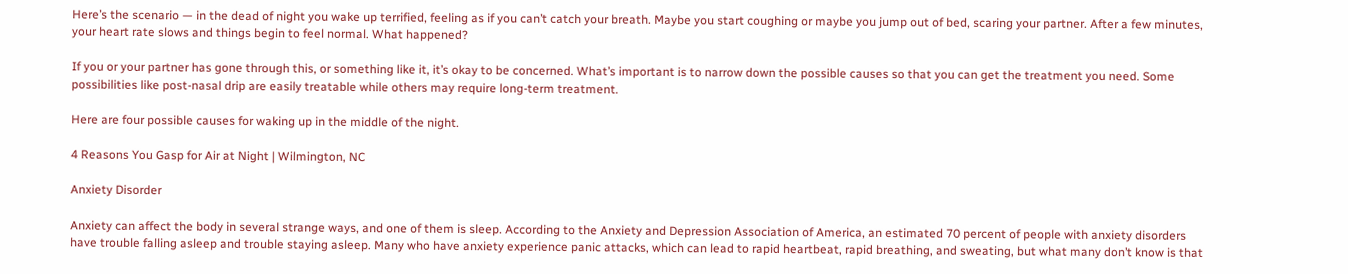Here’s the scenario — in the dead of night you wake up terrified, feeling as if you can’t catch your breath. Maybe you start coughing or maybe you jump out of bed, scaring your partner. After a few minutes, your heart rate slows and things begin to feel normal. What happened?

If you or your partner has gone through this, or something like it, it’s okay to be concerned. What’s important is to narrow down the possible causes so that you can get the treatment you need. Some possibilities like post-nasal drip are easily treatable while others may require long-term treatment.

Here are four possible causes for waking up in the middle of the night.

4 Reasons You Gasp for Air at Night | Wilmington, NC

Anxiety Disorder

Anxiety can affect the body in several strange ways, and one of them is sleep. According to the Anxiety and Depression Association of America, an estimated 70 percent of people with anxiety disorders have trouble falling asleep and trouble staying asleep. Many who have anxiety experience panic attacks, which can lead to rapid heartbeat, rapid breathing, and sweating, but what many don’t know is that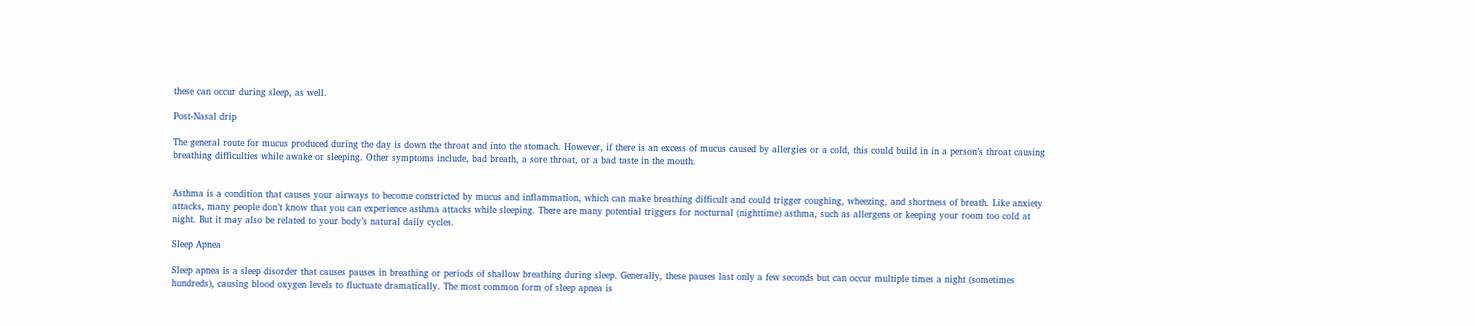these can occur during sleep, as well.

Post-Nasal drip

The general route for mucus produced during the day is down the throat and into the stomach. However, if there is an excess of mucus caused by allergies or a cold, this could build in in a person’s throat causing breathing difficulties while awake or sleeping. Other symptoms include, bad breath, a sore throat, or a bad taste in the mouth.


Asthma is a condition that causes your airways to become constricted by mucus and inflammation, which can make breathing difficult and could trigger coughing, wheezing, and shortness of breath. Like anxiety attacks, many people don’t know that you can experience asthma attacks while sleeping. There are many potential triggers for nocturnal (nighttime) asthma, such as allergens or keeping your room too cold at night. But it may also be related to your body’s natural daily cycles.

Sleep Apnea

Sleep apnea is a sleep disorder that causes pauses in breathing or periods of shallow breathing during sleep. Generally, these pauses last only a few seconds but can occur multiple times a night (sometimes hundreds), causing blood oxygen levels to fluctuate dramatically. The most common form of sleep apnea is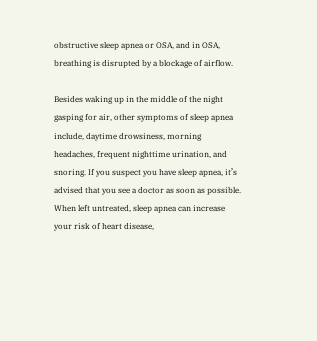obstructive sleep apnea or OSA, and in OSA, breathing is disrupted by a blockage of airflow.

Besides waking up in the middle of the night gasping for air, other symptoms of sleep apnea include, daytime drowsiness, morning headaches, frequent nighttime urination, and snoring. If you suspect you have sleep apnea, it’s advised that you see a doctor as soon as possible. When left untreated, sleep apnea can increase your risk of heart disease,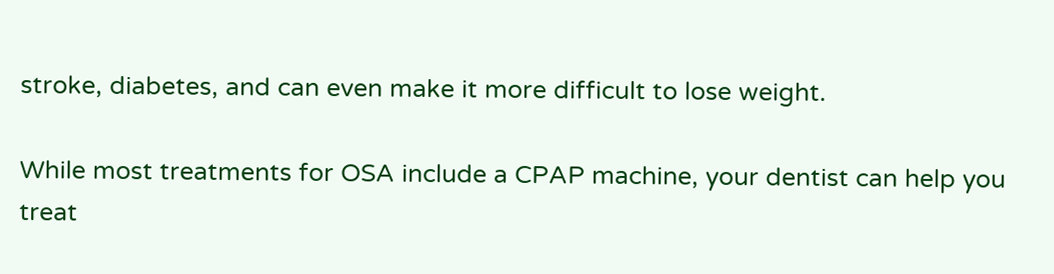stroke, diabetes, and can even make it more difficult to lose weight.

While most treatments for OSA include a CPAP machine, your dentist can help you treat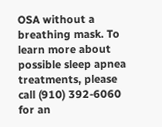OSA without a breathing mask. To learn more about possible sleep apnea treatments, please call (910) 392-6060 for an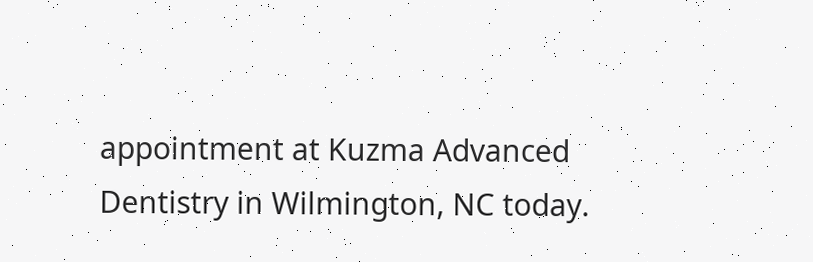appointment at Kuzma Advanced Dentistry in Wilmington, NC today.